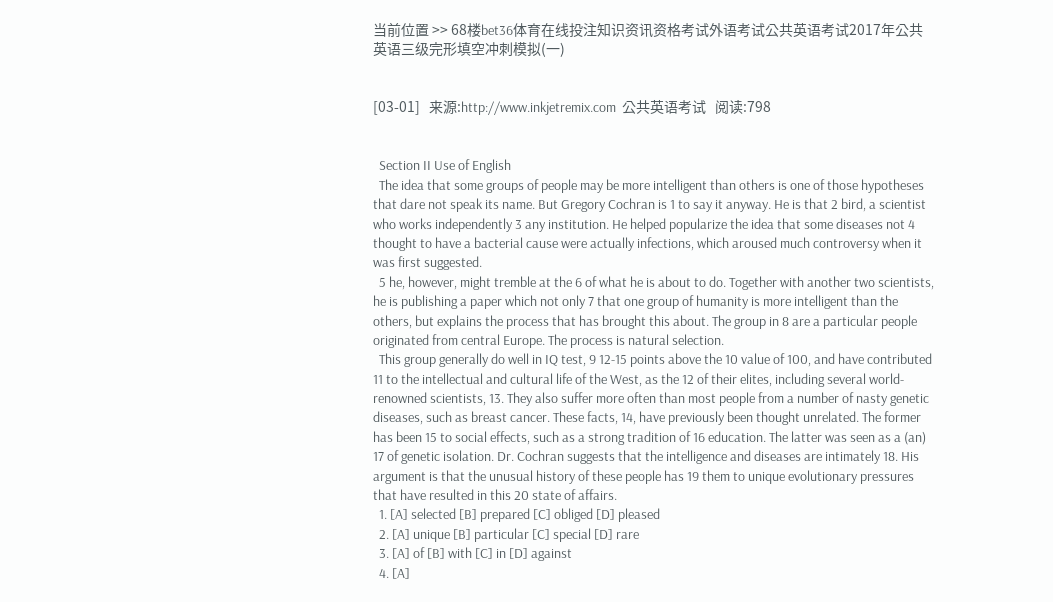当前位置 >> 68楼bet36体育在线投注知识资讯资格考试外语考试公共英语考试2017年公共英语三级完形填空冲刺模拟(一)


[03-01]   来源:http://www.inkjetremix.com  公共英语考试   阅读:798


  Section II Use of English
  The idea that some groups of people may be more intelligent than others is one of those hypotheses that dare not speak its name. But Gregory Cochran is 1 to say it anyway. He is that 2 bird, a scientist who works independently 3 any institution. He helped popularize the idea that some diseases not 4 thought to have a bacterial cause were actually infections, which aroused much controversy when it was first suggested.
  5 he, however, might tremble at the 6 of what he is about to do. Together with another two scientists, he is publishing a paper which not only 7 that one group of humanity is more intelligent than the others, but explains the process that has brought this about. The group in 8 are a particular people originated from central Europe. The process is natural selection.
  This group generally do well in IQ test, 9 12-15 points above the 10 value of 100, and have contributed 11 to the intellectual and cultural life of the West, as the 12 of their elites, including several world-renowned scientists, 13. They also suffer more often than most people from a number of nasty genetic diseases, such as breast cancer. These facts, 14, have previously been thought unrelated. The former has been 15 to social effects, such as a strong tradition of 16 education. The latter was seen as a (an) 17 of genetic isolation. Dr. Cochran suggests that the intelligence and diseases are intimately 18. His argument is that the unusual history of these people has 19 them to unique evolutionary pressures that have resulted in this 20 state of affairs.
  1. [A] selected [B] prepared [C] obliged [D] pleased
  2. [A] unique [B] particular [C] special [D] rare
  3. [A] of [B] with [C] in [D] against
  4. [A]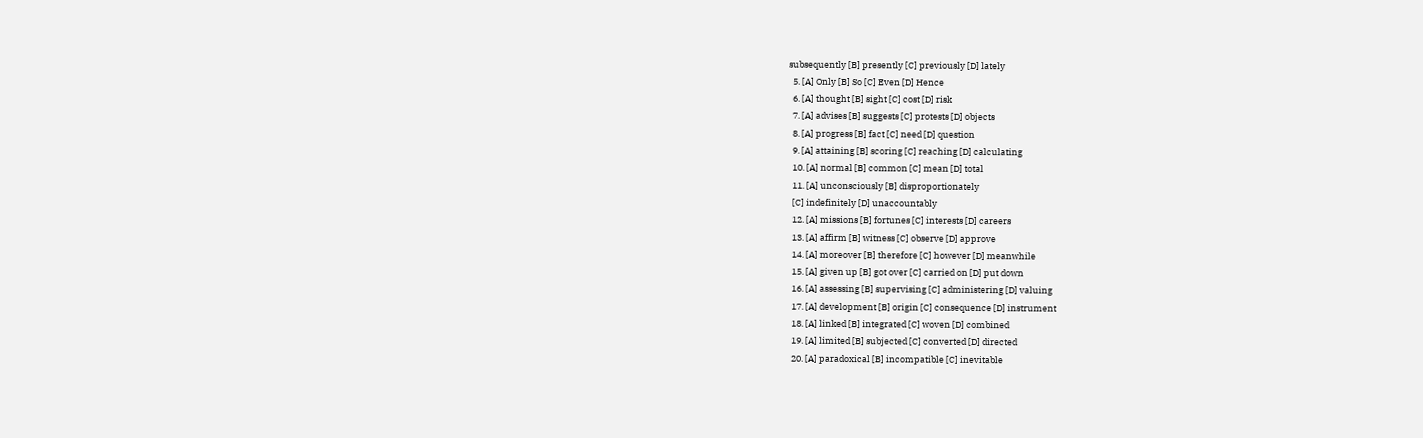subsequently [B] presently [C] previously [D] lately
  5. [A] Only [B] So [C] Even [D] Hence
  6. [A] thought [B] sight [C] cost [D] risk
  7. [A] advises [B] suggests [C] protests [D] objects
  8. [A] progress [B] fact [C] need [D] question
  9. [A] attaining [B] scoring [C] reaching [D] calculating
  10. [A] normal [B] common [C] mean [D] total
  11. [A] unconsciously [B] disproportionately
  [C] indefinitely [D] unaccountably
  12. [A] missions [B] fortunes [C] interests [D] careers
  13. [A] affirm [B] witness [C] observe [D] approve
  14. [A] moreover [B] therefore [C] however [D] meanwhile
  15. [A] given up [B] got over [C] carried on [D] put down
  16. [A] assessing [B] supervising [C] administering [D] valuing
  17. [A] development [B] origin [C] consequence [D] instrument
  18. [A] linked [B] integrated [C] woven [D] combined
  19. [A] limited [B] subjected [C] converted [D] directed
  20. [A] paradoxical [B] incompatible [C] inevitable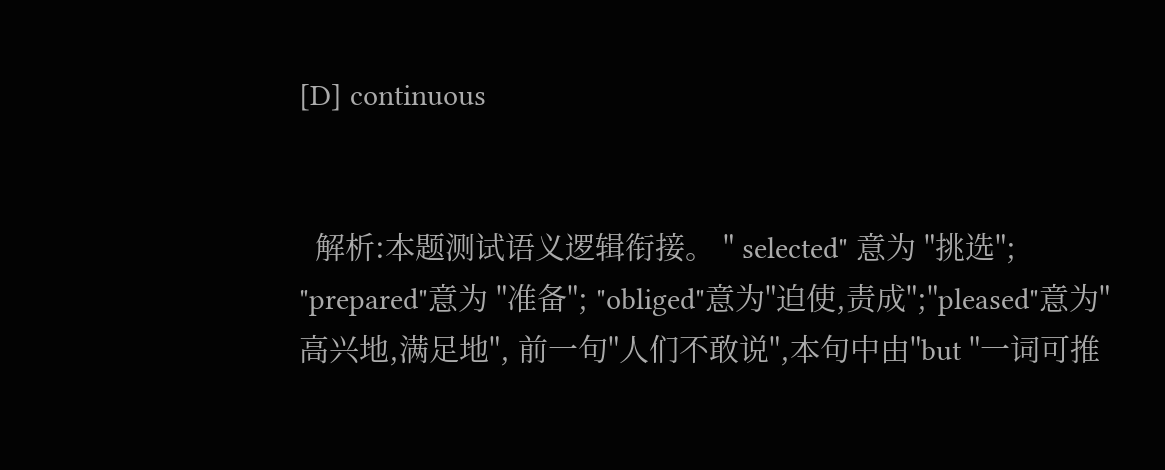[D] continuous


  解析:本题测试语义逻辑衔接。 " selected" 意为 "挑选"; "prepared"意为 "准备"; "obliged"意为"迫使,责成";"pleased"意为"高兴地,满足地", 前一句"人们不敢说",本句中由"but "一词可推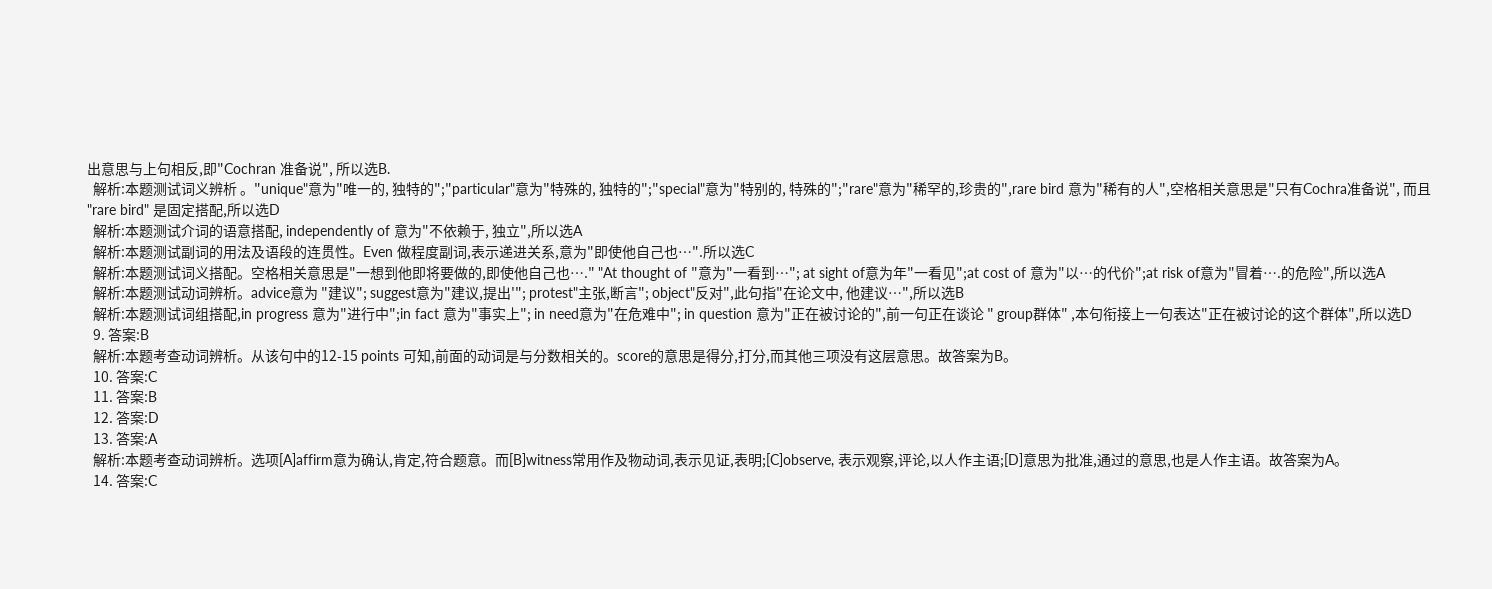出意思与上句相反,即"Cochran 准备说", 所以选B.
  解析:本题测试词义辨析 。"unique"意为"唯一的, 独特的";"particular"意为"特殊的, 独特的";"special"意为"特别的, 特殊的";"rare"意为"稀罕的,珍贵的",rare bird 意为"稀有的人",空格相关意思是"只有Cochra准备说", 而且 "rare bird" 是固定搭配,所以选D
  解析:本题测试介词的语意搭配, independently of 意为"不依赖于, 独立",所以选A
  解析:本题测试副词的用法及语段的连贯性。Even 做程度副词,表示递进关系,意为"即使他自己也…".所以选C
  解析:本题测试词义搭配。空格相关意思是"一想到他即将要做的,即使他自己也…." "At thought of "意为"一看到…"; at sight of意为年"一看见";at cost of 意为"以…的代价";at risk of意为"冒着….的危险",所以选A
  解析:本题测试动词辨析。advice意为 "建议"; suggest意为"建议,提出'"; protest"主张,断言"; object"反对",此句指"在论文中, 他建议…",所以选B
  解析:本题测试词组搭配,in progress 意为"进行中";in fact 意为"事实上"; in need意为"在危难中"; in question 意为"正在被讨论的",前一句正在谈论 " group群体" ,本句衔接上一句表达"正在被讨论的这个群体",所以选D
  9. 答案:B
  解析:本题考查动词辨析。从该句中的12-15 points 可知,前面的动词是与分数相关的。score的意思是得分,打分,而其他三项没有这层意思。故答案为B。
  10. 答案:C
  11. 答案:B
  12. 答案:D
  13. 答案:A
  解析:本题考查动词辨析。选项[A]affirm意为确认,肯定,符合题意。而[B]witness常用作及物动词,表示见证,表明;[C]observe, 表示观察,评论,以人作主语;[D]意思为批准,通过的意思,也是人作主语。故答案为A。
  14. 答案:C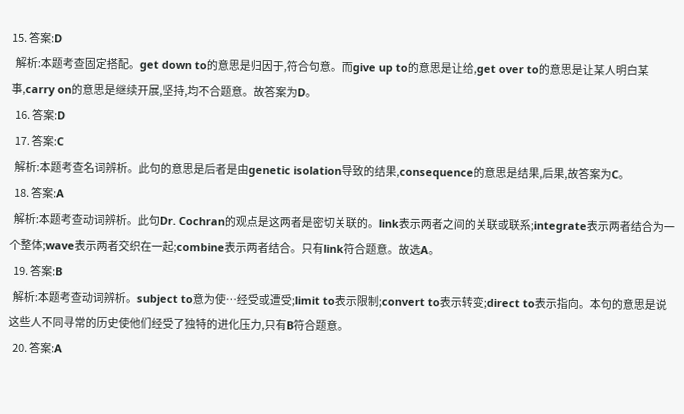15. 答案:D
  解析:本题考查固定搭配。get down to的意思是归因于,符合句意。而give up to的意思是让给,get over to的意思是让某人明白某事,carry on的意思是继续开展,坚持,均不合题意。故答案为D。
  16. 答案:D
  17. 答案:C
  解析:本题考查名词辨析。此句的意思是后者是由genetic isolation导致的结果,consequence的意思是结果,后果,故答案为C。
  18. 答案:A
  解析:本题考查动词辨析。此句Dr. Cochran的观点是这两者是密切关联的。link表示两者之间的关联或联系;integrate表示两者结合为一个整体;wave表示两者交织在一起;combine表示两者结合。只有link符合题意。故选A。
  19. 答案:B
  解析:本题考查动词辨析。subject to意为使…经受或遭受;limit to表示限制;convert to表示转变;direct to表示指向。本句的意思是说这些人不同寻常的历史使他们经受了独特的进化压力,只有B符合题意。
  20. 答案:A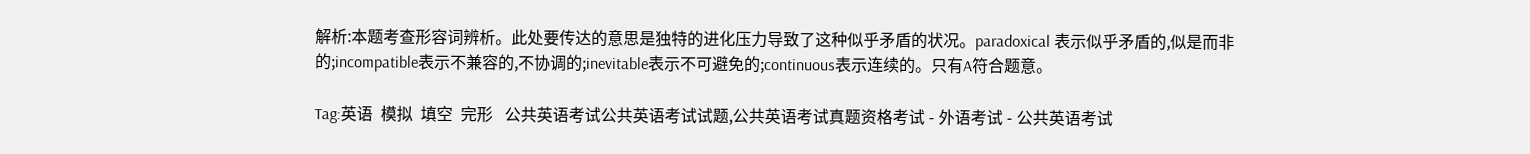解析:本题考查形容词辨析。此处要传达的意思是独特的进化压力导致了这种似乎矛盾的状况。paradoxical 表示似乎矛盾的,似是而非的;incompatible表示不兼容的,不协调的;inevitable表示不可避免的;continuous表示连续的。只有A符合题意。

Tag:英语  模拟  填空  完形   公共英语考试公共英语考试试题,公共英语考试真题资格考试 - 外语考试 - 公共英语考试